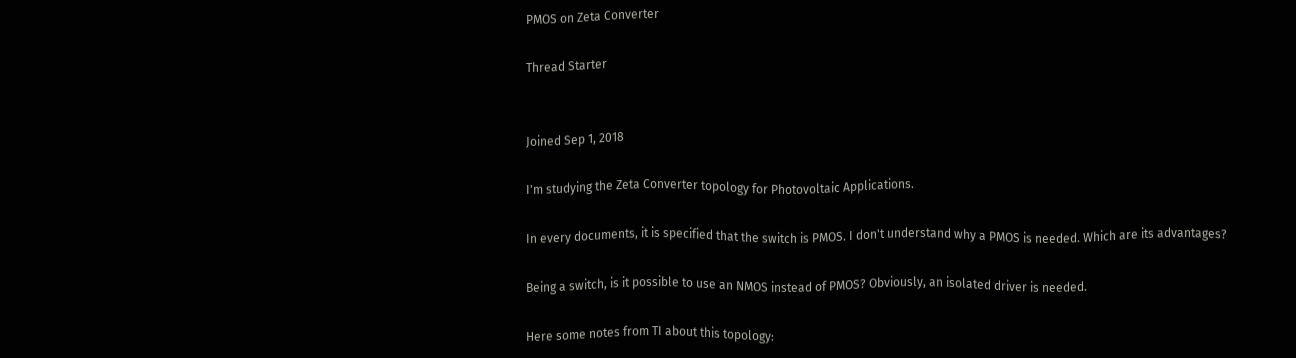PMOS on Zeta Converter

Thread Starter


Joined Sep 1, 2018

I'm studying the Zeta Converter topology for Photovoltaic Applications.

In every documents, it is specified that the switch is PMOS. I don't understand why a PMOS is needed. Which are its advantages?

Being a switch, is it possible to use an NMOS instead of PMOS? Obviously, an isolated driver is needed.

Here some notes from TI about this topology: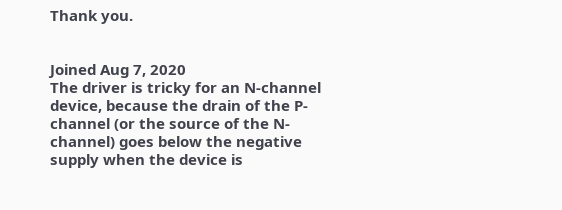Thank you.


Joined Aug 7, 2020
The driver is tricky for an N-channel device, because the drain of the P-channel (or the source of the N-channel) goes below the negative supply when the device is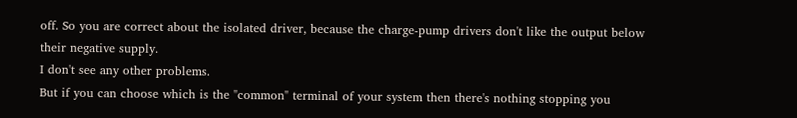off. So you are correct about the isolated driver, because the charge-pump drivers don't like the output below their negative supply.
I don't see any other problems.
But if you can choose which is the "common" terminal of your system then there's nothing stopping you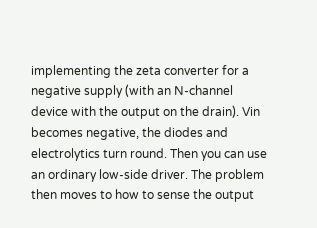implementing the zeta converter for a negative supply (with an N-channel device with the output on the drain). Vin becomes negative, the diodes and electrolytics turn round. Then you can use an ordinary low-side driver. The problem then moves to how to sense the output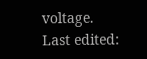voltage.
Last edited: